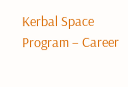Kerbal Space Program – Career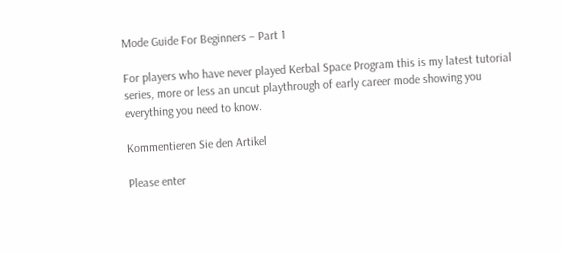Mode Guide For Beginners – Part 1

For players who have never played Kerbal Space Program this is my latest tutorial series, more or less an uncut playthrough of early career mode showing you everything you need to know.

Kommentieren Sie den Artikel

Please enter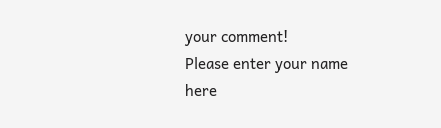your comment!
Please enter your name here